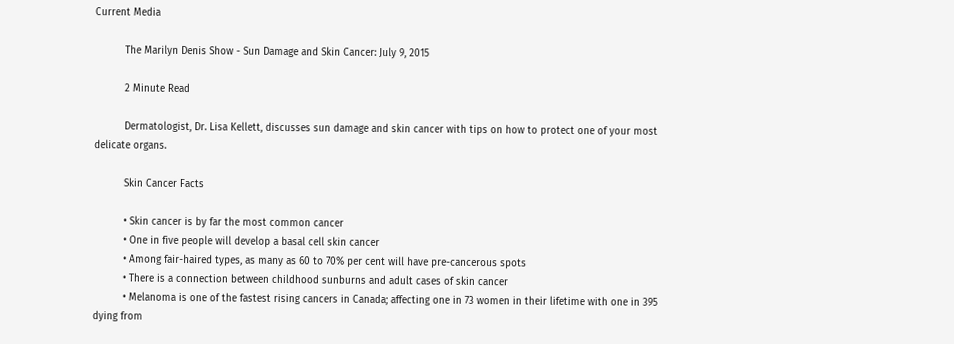Current Media

          The Marilyn Denis Show - Sun Damage and Skin Cancer: July 9, 2015

          2 Minute Read

          Dermatologist, Dr. Lisa Kellett, discusses sun damage and skin cancer with tips on how to protect one of your most delicate organs.

          Skin Cancer Facts

          • Skin cancer is by far the most common cancer
          • One in five people will develop a basal cell skin cancer
          • Among fair-haired types, as many as 60 to 70% per cent will have pre-cancerous spots
          • There is a connection between childhood sunburns and adult cases of skin cancer
          • Melanoma is one of the fastest rising cancers in Canada; affecting one in 73 women in their lifetime with one in 395 dying from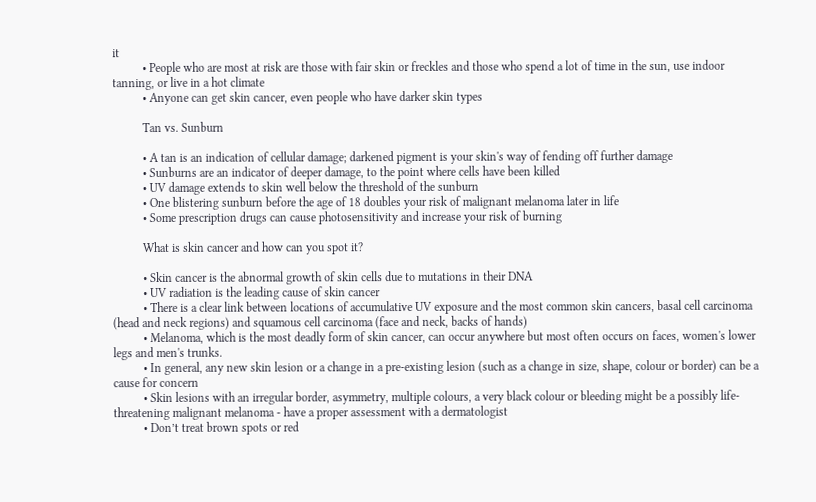it
          • People who are most at risk are those with fair skin or freckles and those who spend a lot of time in the sun, use indoor tanning, or live in a hot climate
          • Anyone can get skin cancer, even people who have darker skin types

          Tan vs. Sunburn

          • A tan is an indication of cellular damage; darkened pigment is your skin's way of fending off further damage
          • Sunburns are an indicator of deeper damage, to the point where cells have been killed
          • UV damage extends to skin well below the threshold of the sunburn
          • One blistering sunburn before the age of 18 doubles your risk of malignant melanoma later in life
          • Some prescription drugs can cause photosensitivity and increase your risk of burning

          What is skin cancer and how can you spot it?

          • Skin cancer is the abnormal growth of skin cells due to mutations in their DNA
          • UV radiation is the leading cause of skin cancer
          • There is a clear link between locations of accumulative UV exposure and the most common skin cancers, basal cell carcinoma (head and neck regions) and squamous cell carcinoma (face and neck, backs of hands)
          • Melanoma, which is the most deadly form of skin cancer, can occur anywhere but most often occurs on faces, women's lower legs and men's trunks.
          • In general, any new skin lesion or a change in a pre-existing lesion (such as a change in size, shape, colour or border) can be a cause for concern
          • Skin lesions with an irregular border, asymmetry, multiple colours, a very black colour or bleeding might be a possibly life-threatening malignant melanoma - have a proper assessment with a dermatologist
          • Don’t treat brown spots or red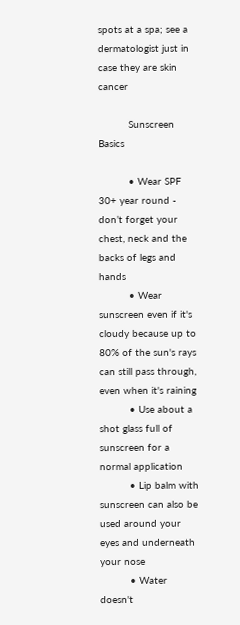spots at a spa; see a dermatologist just in case they are skin cancer

          Sunscreen Basics

          • Wear SPF 30+ year round - don’t forget your chest, neck and the backs of legs and hands
          • Wear sunscreen even if it's cloudy because up to 80% of the sun's rays can still pass through, even when it's raining
          • Use about a shot glass full of sunscreen for a normal application
          • Lip balm with sunscreen can also be used around your eyes and underneath your nose
          • Water doesn't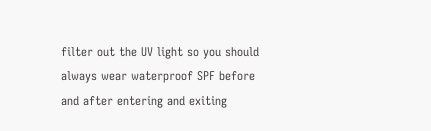filter out the UV light so you should always wear waterproof SPF before and after entering and exiting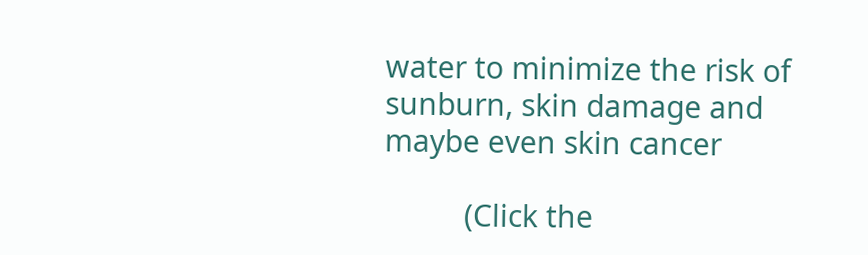water to minimize the risk of sunburn, skin damage and maybe even skin cancer

          (Click the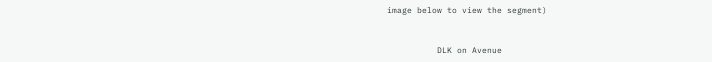image below to view the segment)


          DLK on Avenue